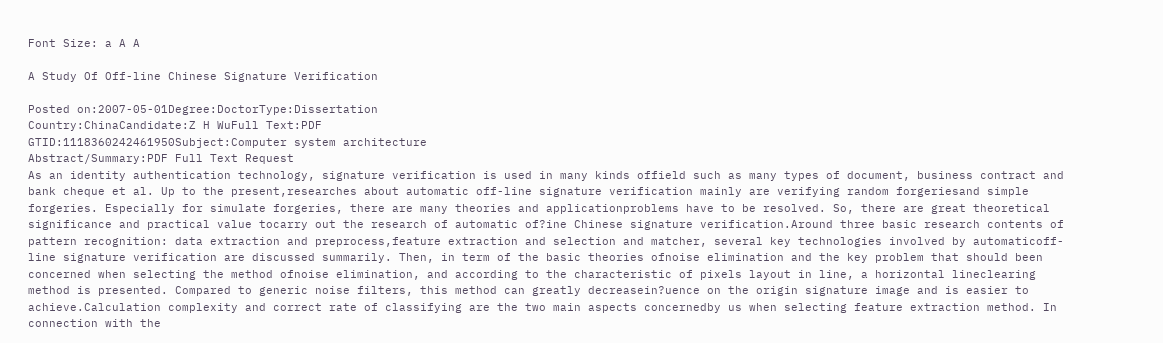Font Size: a A A

A Study Of Off-line Chinese Signature Verification

Posted on:2007-05-01Degree:DoctorType:Dissertation
Country:ChinaCandidate:Z H WuFull Text:PDF
GTID:1118360242461950Subject:Computer system architecture
Abstract/Summary:PDF Full Text Request
As an identity authentication technology, signature verification is used in many kinds offield such as many types of document, business contract and bank cheque et al. Up to the present,researches about automatic off-line signature verification mainly are verifying random forgeriesand simple forgeries. Especially for simulate forgeries, there are many theories and applicationproblems have to be resolved. So, there are great theoretical significance and practical value tocarry out the research of automatic of?ine Chinese signature verification.Around three basic research contents of pattern recognition: data extraction and preprocess,feature extraction and selection and matcher, several key technologies involved by automaticoff-line signature verification are discussed summarily. Then, in term of the basic theories ofnoise elimination and the key problem that should been concerned when selecting the method ofnoise elimination, and according to the characteristic of pixels layout in line, a horizontal lineclearing method is presented. Compared to generic noise filters, this method can greatly decreasein?uence on the origin signature image and is easier to achieve.Calculation complexity and correct rate of classifying are the two main aspects concernedby us when selecting feature extraction method. In connection with the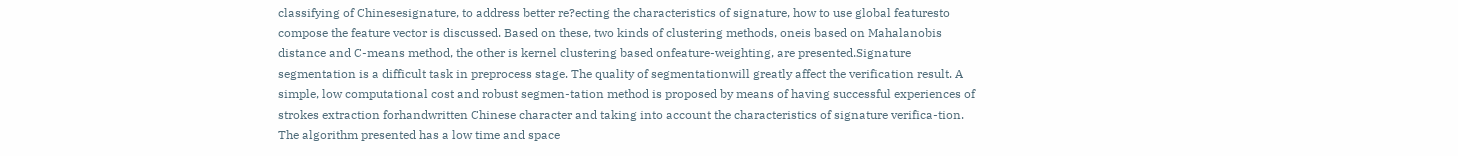classifying of Chinesesignature, to address better re?ecting the characteristics of signature, how to use global featuresto compose the feature vector is discussed. Based on these, two kinds of clustering methods, oneis based on Mahalanobis distance and C-means method, the other is kernel clustering based onfeature-weighting, are presented.Signature segmentation is a difficult task in preprocess stage. The quality of segmentationwill greatly affect the verification result. A simple, low computational cost and robust segmen-tation method is proposed by means of having successful experiences of strokes extraction forhandwritten Chinese character and taking into account the characteristics of signature verifica-tion. The algorithm presented has a low time and space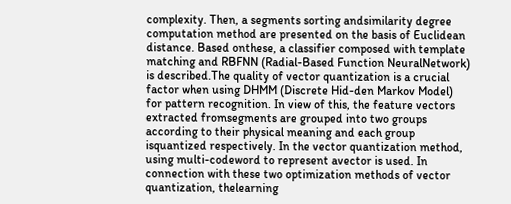complexity. Then, a segments sorting andsimilarity degree computation method are presented on the basis of Euclidean distance. Based onthese, a classifier composed with template matching and RBFNN (Radial-Based Function NeuralNetwork) is described.The quality of vector quantization is a crucial factor when using DHMM (Discrete Hid-den Markov Model) for pattern recognition. In view of this, the feature vectors extracted fromsegments are grouped into two groups according to their physical meaning and each group isquantized respectively. In the vector quantization method, using multi-codeword to represent avector is used. In connection with these two optimization methods of vector quantization, thelearning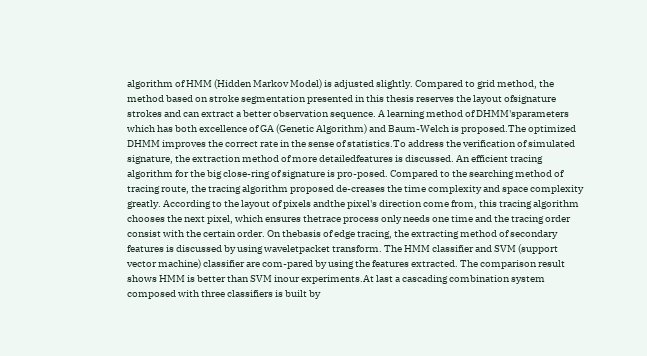algorithm of HMM (Hidden Markov Model) is adjusted slightly. Compared to grid method, the method based on stroke segmentation presented in this thesis reserves the layout ofsignature strokes and can extract a better observation sequence. A learning method of DHMM'sparameters which has both excellence of GA (Genetic Algorithm) and Baum-Welch is proposed.The optimized DHMM improves the correct rate in the sense of statistics.To address the verification of simulated signature, the extraction method of more detailedfeatures is discussed. An efficient tracing algorithm for the big close-ring of signature is pro-posed. Compared to the searching method of tracing route, the tracing algorithm proposed de-creases the time complexity and space complexity greatly. According to the layout of pixels andthe pixel's direction come from, this tracing algorithm chooses the next pixel, which ensures thetrace process only needs one time and the tracing order consist with the certain order. On thebasis of edge tracing, the extracting method of secondary features is discussed by using waveletpacket transform. The HMM classifier and SVM (support vector machine) classifier are com-pared by using the features extracted. The comparison result shows HMM is better than SVM inour experiments.At last a cascading combination system composed with three classifiers is built by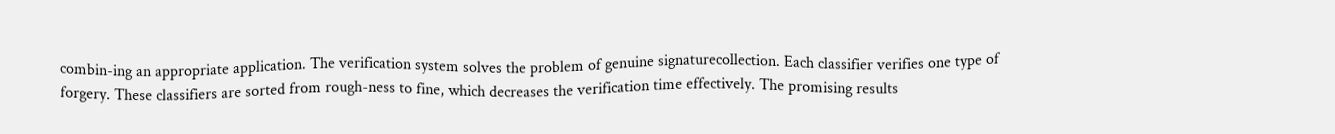combin-ing an appropriate application. The verification system solves the problem of genuine signaturecollection. Each classifier verifies one type of forgery. These classifiers are sorted from rough-ness to fine, which decreases the verification time effectively. The promising results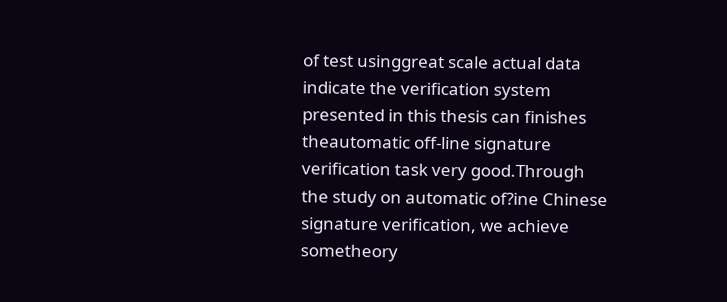of test usinggreat scale actual data indicate the verification system presented in this thesis can finishes theautomatic off-line signature verification task very good.Through the study on automatic of?ine Chinese signature verification, we achieve sometheory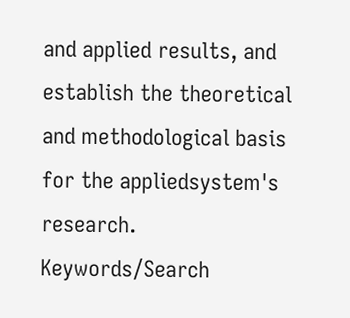and applied results, and establish the theoretical and methodological basis for the appliedsystem's research.
Keywords/Search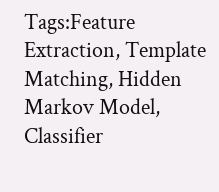Tags:Feature Extraction, Template Matching, Hidden Markov Model, Classifier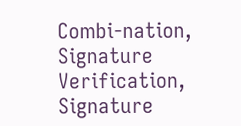Combi-nation, Signature Verification, Signature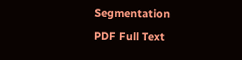Segmentation
PDF Full Text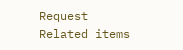Request
Related items